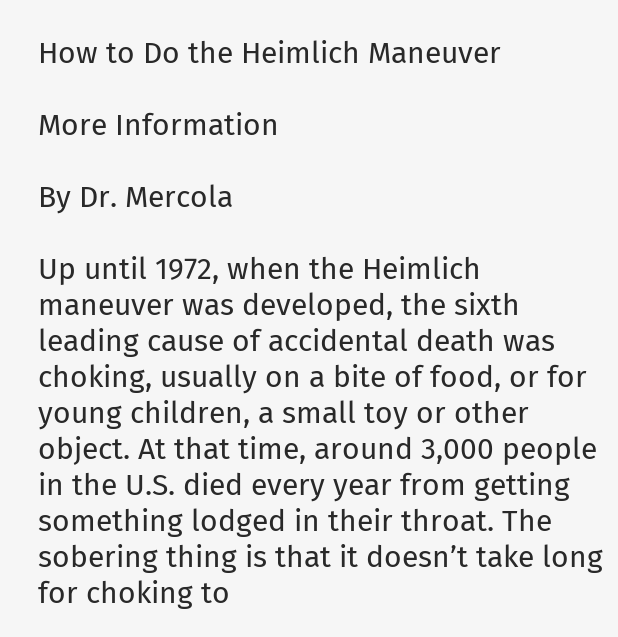How to Do the Heimlich Maneuver

More Information

By Dr. Mercola

Up until 1972, when the Heimlich maneuver was developed, the sixth leading cause of accidental death was choking, usually on a bite of food, or for young children, a small toy or other object. At that time, around 3,000 people in the U.S. died every year from getting something lodged in their throat. The sobering thing is that it doesn’t take long for choking to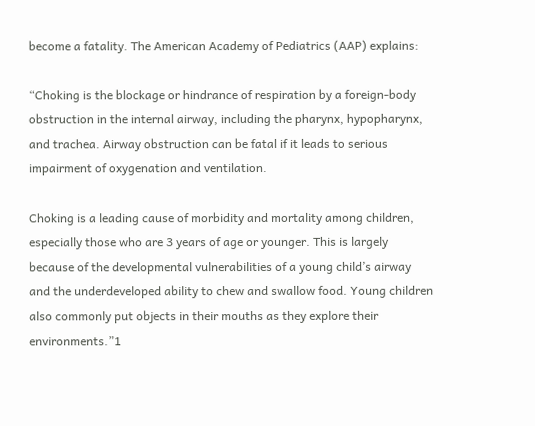become a fatality. The American Academy of Pediatrics (AAP) explains:

“Choking is the blockage or hindrance of respiration by a foreign-body obstruction in the internal airway, including the pharynx, hypopharynx, and trachea. Airway obstruction can be fatal if it leads to serious impairment of oxygenation and ventilation.

Choking is a leading cause of morbidity and mortality among children, especially those who are 3 years of age or younger. This is largely because of the developmental vulnerabilities of a young child’s airway and the underdeveloped ability to chew and swallow food. Young children also commonly put objects in their mouths as they explore their environments.”1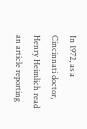In 1972, as a Cincinnati doctor, Henry Heimlich read an article reporting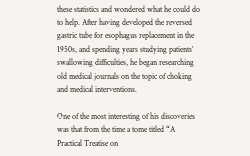these statistics and wondered what he could do to help. After having developed the reversed gastric tube for esophagus replacement in the 1950s, and spending years studying patients’ swallowing difficulties, he began researching old medical journals on the topic of choking and medical interventions.

One of the most interesting of his discoveries was that from the time a tome titled “A Practical Treatise on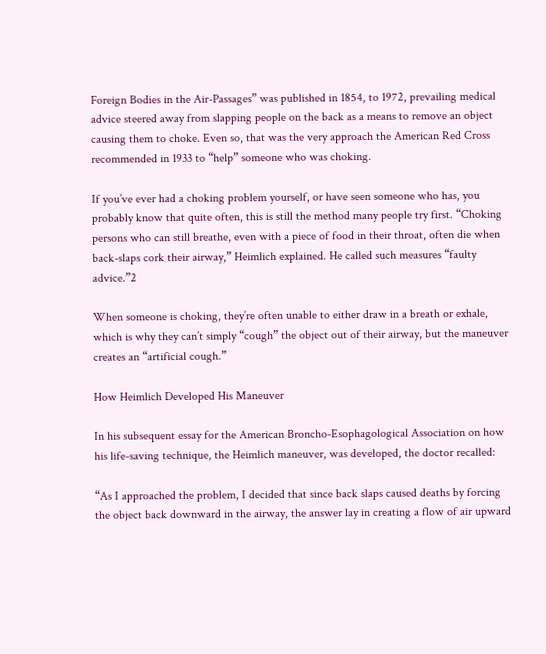Foreign Bodies in the Air-Passages” was published in 1854, to 1972, prevailing medical advice steered away from slapping people on the back as a means to remove an object causing them to choke. Even so, that was the very approach the American Red Cross recommended in 1933 to “help” someone who was choking.

If you’ve ever had a choking problem yourself, or have seen someone who has, you probably know that quite often, this is still the method many people try first. “Choking persons who can still breathe, even with a piece of food in their throat, often die when back-slaps cork their airway,” Heimlich explained. He called such measures “faulty advice.”2

When someone is choking, they’re often unable to either draw in a breath or exhale, which is why they can’t simply “cough” the object out of their airway, but the maneuver creates an “artificial cough.”

How Heimlich Developed His Maneuver

In his subsequent essay for the American Broncho-Esophagological Association on how his life-saving technique, the Heimlich maneuver, was developed, the doctor recalled:

“As I approached the problem, I decided that since back slaps caused deaths by forcing the object back downward in the airway, the answer lay in creating a flow of air upward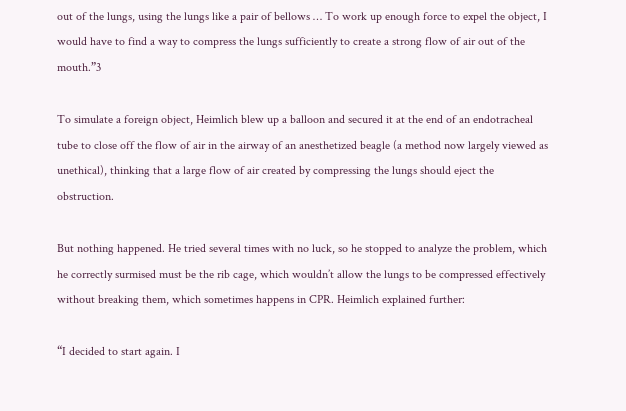out of the lungs, using the lungs like a pair of bellows … To work up enough force to expel the object, I would have to find a way to compress the lungs sufficiently to create a strong flow of air out of the mouth.”3

To simulate a foreign object, Heimlich blew up a balloon and secured it at the end of an endotracheal tube to close off the flow of air in the airway of an anesthetized beagle (a method now largely viewed as unethical), thinking that a large flow of air created by compressing the lungs should eject the obstruction.

But nothing happened. He tried several times with no luck, so he stopped to analyze the problem, which he correctly surmised must be the rib cage, which wouldn’t allow the lungs to be compressed effectively without breaking them, which sometimes happens in CPR. Heimlich explained further:

“I decided to start again. I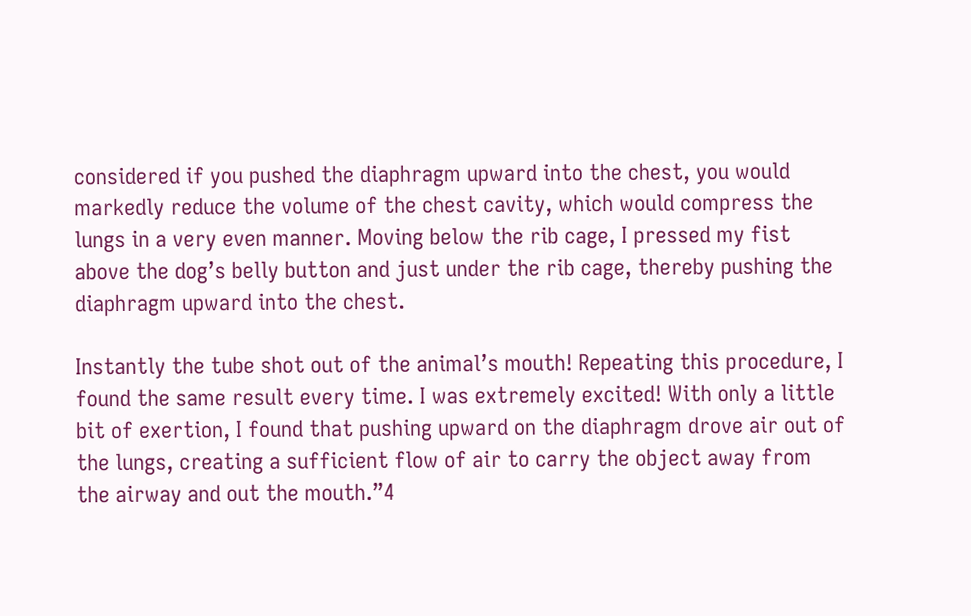considered if you pushed the diaphragm upward into the chest, you would markedly reduce the volume of the chest cavity, which would compress the lungs in a very even manner. Moving below the rib cage, I pressed my fist above the dog’s belly button and just under the rib cage, thereby pushing the diaphragm upward into the chest.

Instantly the tube shot out of the animal’s mouth! Repeating this procedure, I found the same result every time. I was extremely excited! With only a little bit of exertion, I found that pushing upward on the diaphragm drove air out of the lungs, creating a sufficient flow of air to carry the object away from the airway and out the mouth.”4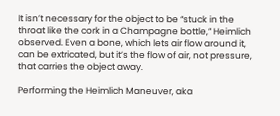It isn’t necessary for the object to be “stuck in the throat like the cork in a Champagne bottle,” Heimlich observed. Even a bone, which lets air flow around it, can be extricated, but it’s the flow of air, not pressure, that carries the object away.

Performing the Heimlich Maneuver, aka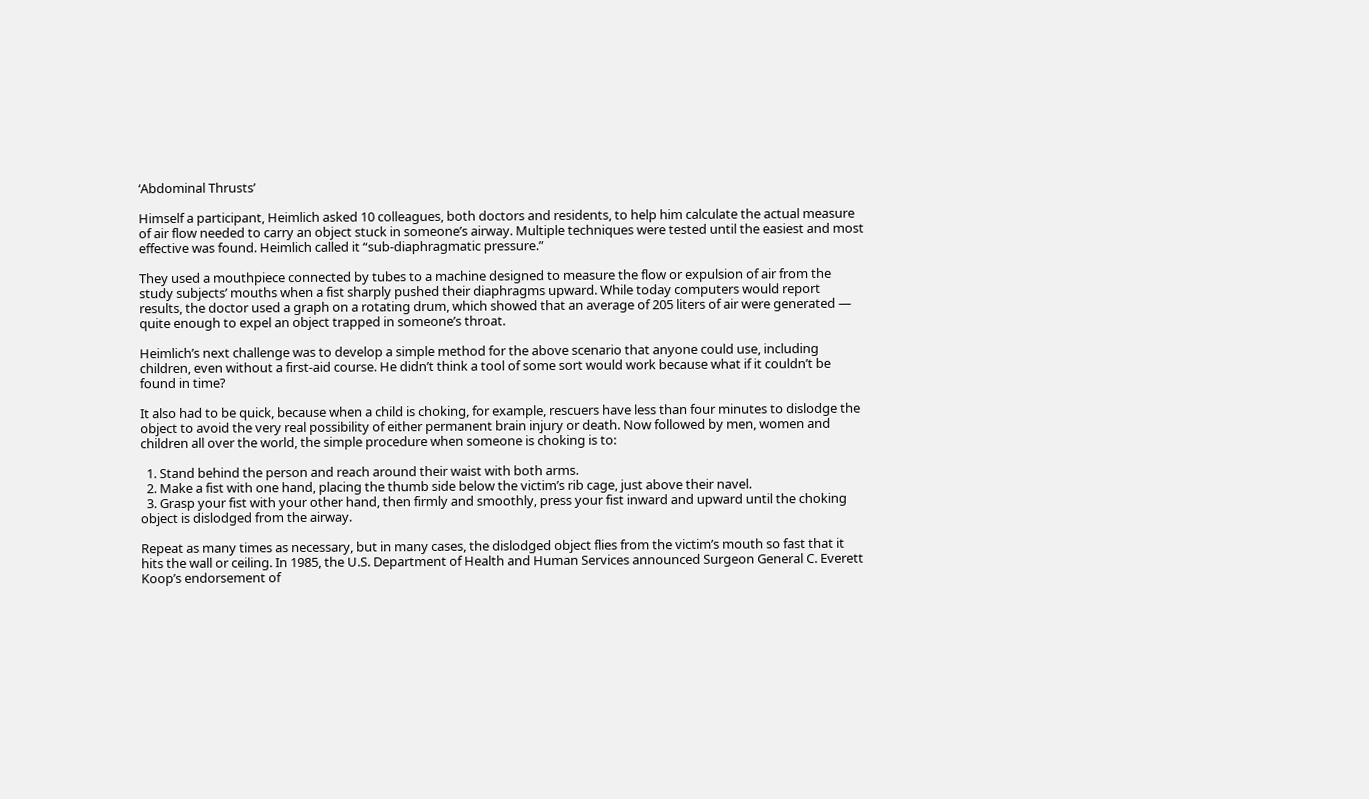‘Abdominal Thrusts’

Himself a participant, Heimlich asked 10 colleagues, both doctors and residents, to help him calculate the actual measure of air flow needed to carry an object stuck in someone’s airway. Multiple techniques were tested until the easiest and most effective was found. Heimlich called it “sub-diaphragmatic pressure.”

They used a mouthpiece connected by tubes to a machine designed to measure the flow or expulsion of air from the study subjects’ mouths when a fist sharply pushed their diaphragms upward. While today computers would report results, the doctor used a graph on a rotating drum, which showed that an average of 205 liters of air were generated — quite enough to expel an object trapped in someone’s throat.

Heimlich’s next challenge was to develop a simple method for the above scenario that anyone could use, including children, even without a first-aid course. He didn’t think a tool of some sort would work because what if it couldn’t be found in time?

It also had to be quick, because when a child is choking, for example, rescuers have less than four minutes to dislodge the object to avoid the very real possibility of either permanent brain injury or death. Now followed by men, women and children all over the world, the simple procedure when someone is choking is to:

  1. Stand behind the person and reach around their waist with both arms.
  2. Make a fist with one hand, placing the thumb side below the victim’s rib cage, just above their navel.
  3. Grasp your fist with your other hand, then firmly and smoothly, press your fist inward and upward until the choking object is dislodged from the airway.

Repeat as many times as necessary, but in many cases, the dislodged object flies from the victim’s mouth so fast that it hits the wall or ceiling. In 1985, the U.S. Department of Health and Human Services announced Surgeon General C. Everett Koop’s endorsement of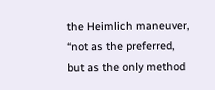the Heimlich maneuver, “not as the preferred, but as the only method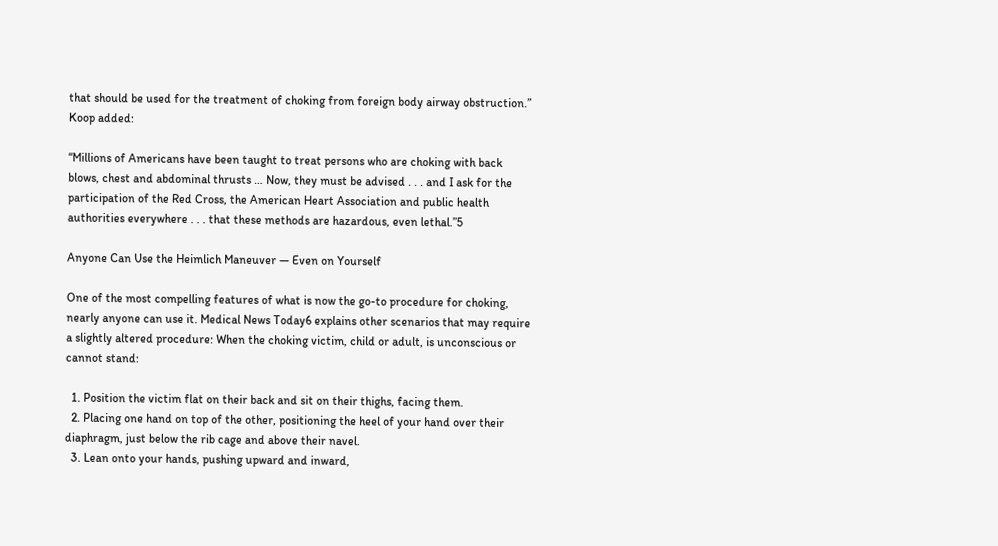that should be used for the treatment of choking from foreign body airway obstruction.” Koop added:

“Millions of Americans have been taught to treat persons who are choking with back blows, chest and abdominal thrusts … Now, they must be advised . . . and I ask for the participation of the Red Cross, the American Heart Association and public health authorities everywhere . . . that these methods are hazardous, even lethal.”5

Anyone Can Use the Heimlich Maneuver — Even on Yourself

One of the most compelling features of what is now the go-to procedure for choking, nearly anyone can use it. Medical News Today6 explains other scenarios that may require a slightly altered procedure: When the choking victim, child or adult, is unconscious or cannot stand:

  1. Position the victim flat on their back and sit on their thighs, facing them.
  2. Placing one hand on top of the other, positioning the heel of your hand over their diaphragm, just below the rib cage and above their navel.
  3. Lean onto your hands, pushing upward and inward,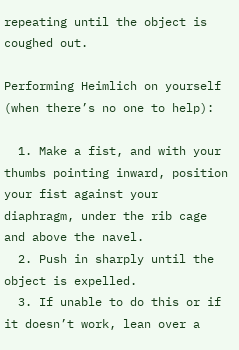repeating until the object is coughed out.

Performing Heimlich on yourself (when there’s no one to help):

  1. Make a fist, and with your thumbs pointing inward, position your fist against your diaphragm, under the rib cage and above the navel.
  2. Push in sharply until the object is expelled.
  3. If unable to do this or if it doesn’t work, lean over a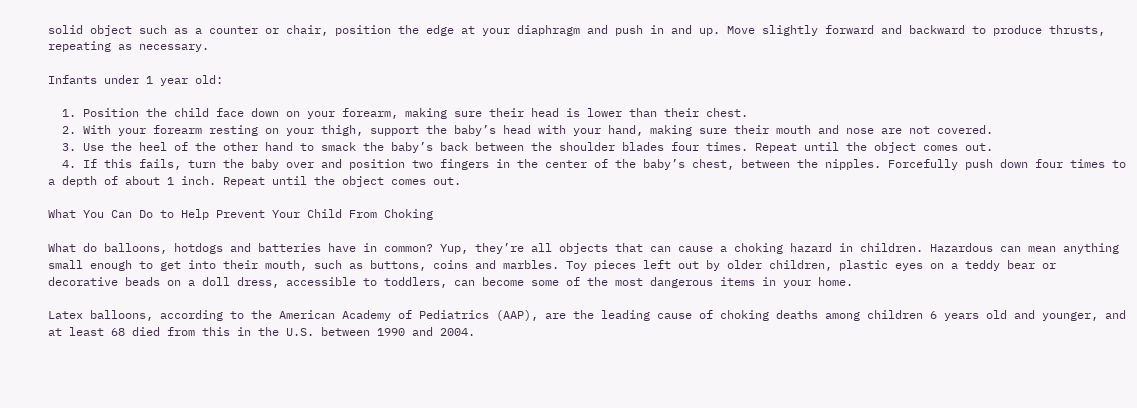solid object such as a counter or chair, position the edge at your diaphragm and push in and up. Move slightly forward and backward to produce thrusts, repeating as necessary.

Infants under 1 year old:

  1. Position the child face down on your forearm, making sure their head is lower than their chest.
  2. With your forearm resting on your thigh, support the baby’s head with your hand, making sure their mouth and nose are not covered.
  3. Use the heel of the other hand to smack the baby’s back between the shoulder blades four times. Repeat until the object comes out.
  4. If this fails, turn the baby over and position two fingers in the center of the baby’s chest, between the nipples. Forcefully push down four times to a depth of about 1 inch. Repeat until the object comes out.

What You Can Do to Help Prevent Your Child From Choking

What do balloons, hotdogs and batteries have in common? Yup, they’re all objects that can cause a choking hazard in children. Hazardous can mean anything small enough to get into their mouth, such as buttons, coins and marbles. Toy pieces left out by older children, plastic eyes on a teddy bear or decorative beads on a doll dress, accessible to toddlers, can become some of the most dangerous items in your home.

Latex balloons, according to the American Academy of Pediatrics (AAP), are the leading cause of choking deaths among children 6 years old and younger, and at least 68 died from this in the U.S. between 1990 and 2004.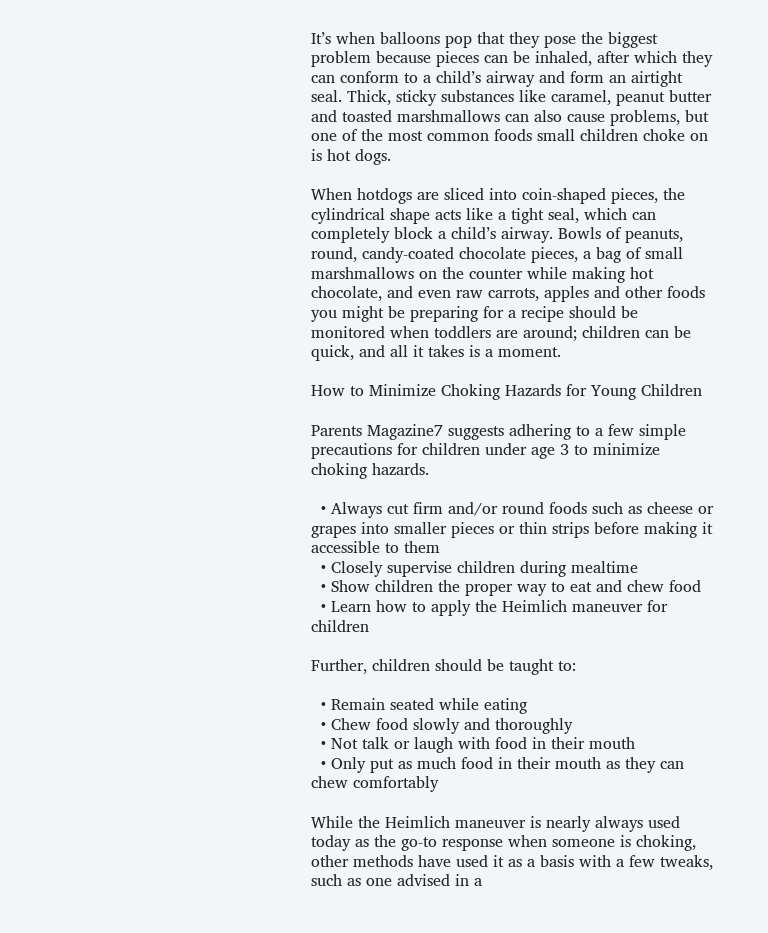It’s when balloons pop that they pose the biggest problem because pieces can be inhaled, after which they can conform to a child’s airway and form an airtight seal. Thick, sticky substances like caramel, peanut butter and toasted marshmallows can also cause problems, but one of the most common foods small children choke on is hot dogs.

When hotdogs are sliced into coin-shaped pieces, the cylindrical shape acts like a tight seal, which can completely block a child’s airway. Bowls of peanuts, round, candy-coated chocolate pieces, a bag of small marshmallows on the counter while making hot chocolate, and even raw carrots, apples and other foods you might be preparing for a recipe should be monitored when toddlers are around; children can be quick, and all it takes is a moment.

How to Minimize Choking Hazards for Young Children

Parents Magazine7 suggests adhering to a few simple precautions for children under age 3 to minimize choking hazards.

  • Always cut firm and/or round foods such as cheese or grapes into smaller pieces or thin strips before making it accessible to them
  • Closely supervise children during mealtime
  • Show children the proper way to eat and chew food
  • Learn how to apply the Heimlich maneuver for children

Further, children should be taught to:

  • Remain seated while eating
  • Chew food slowly and thoroughly
  • Not talk or laugh with food in their mouth
  • Only put as much food in their mouth as they can chew comfortably

While the Heimlich maneuver is nearly always used today as the go-to response when someone is choking, other methods have used it as a basis with a few tweaks, such as one advised in a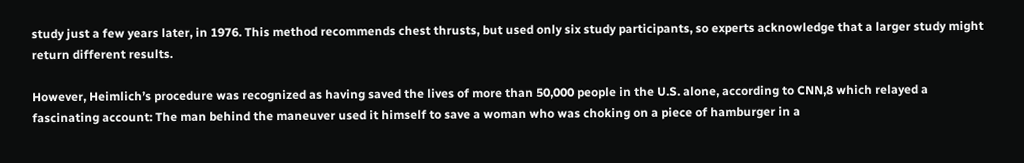study just a few years later, in 1976. This method recommends chest thrusts, but used only six study participants, so experts acknowledge that a larger study might return different results.

However, Heimlich’s procedure was recognized as having saved the lives of more than 50,000 people in the U.S. alone, according to CNN,8 which relayed a fascinating account: The man behind the maneuver used it himself to save a woman who was choking on a piece of hamburger in a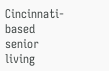Cincinnati-based senior living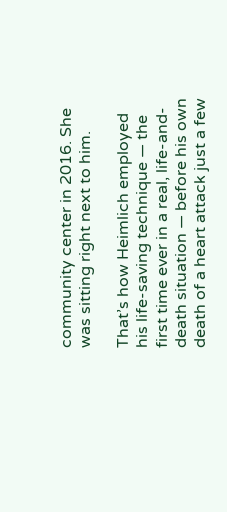community center in 2016. She was sitting right next to him.

That’s how Heimlich employed his life-saving technique — the first time ever in a real, life-and-death situation — before his own death of a heart attack just a few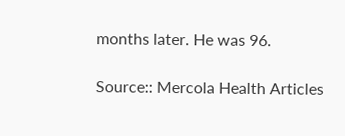months later. He was 96.

Source:: Mercola Health Articles